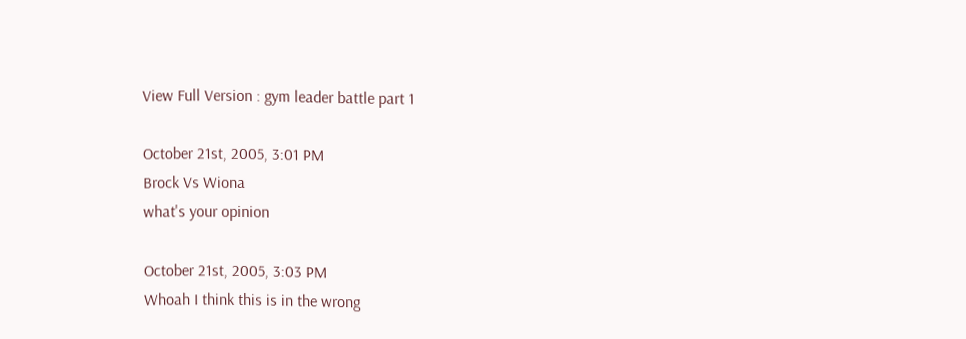View Full Version : gym leader battle part 1

October 21st, 2005, 3:01 PM
Brock Vs Wiona
what's your opinion

October 21st, 2005, 3:03 PM
Whoah I think this is in the wrong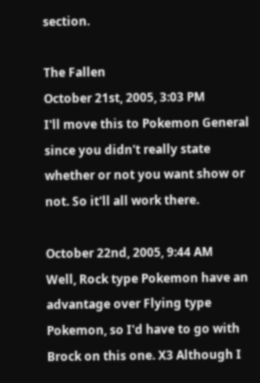section.

The Fallen
October 21st, 2005, 3:03 PM
I'll move this to Pokemon General since you didn't really state whether or not you want show or not. So it'll all work there.

October 22nd, 2005, 9:44 AM
Well, Rock type Pokemon have an advantage over Flying type Pokemon, so I'd have to go with Brock on this one. X3 Although I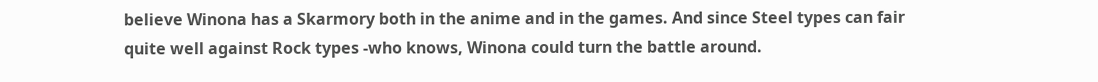believe Winona has a Skarmory both in the anime and in the games. And since Steel types can fair quite well against Rock types -who knows, Winona could turn the battle around.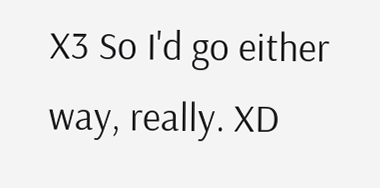X3 So I'd go either way, really. XD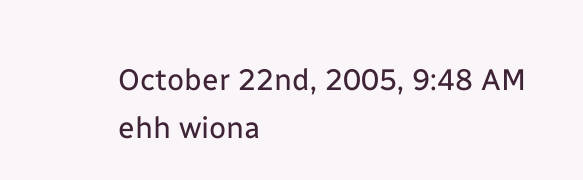October 22nd, 2005, 9:48 AM
ehh wiona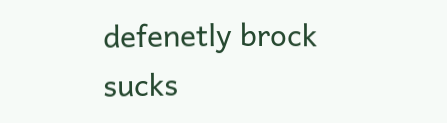defenetly brock sucks